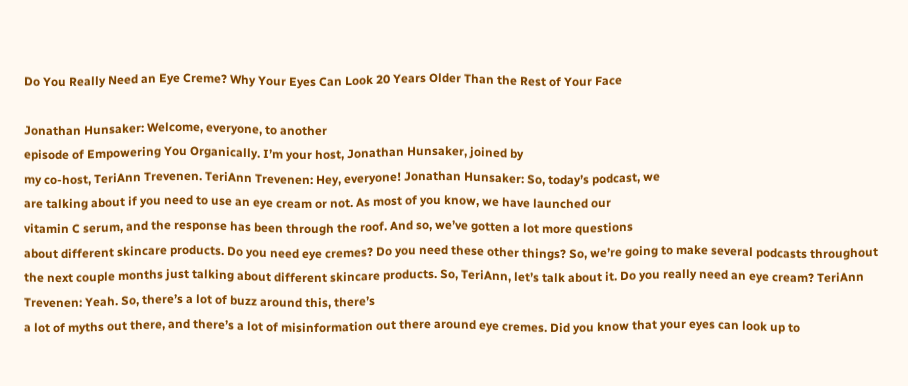Do You Really Need an Eye Creme? Why Your Eyes Can Look 20 Years Older Than the Rest of Your Face

Jonathan Hunsaker: Welcome, everyone, to another
episode of Empowering You Organically. I’m your host, Jonathan Hunsaker, joined by
my co-host, TeriAnn Trevenen. TeriAnn Trevenen: Hey, everyone! Jonathan Hunsaker: So, today’s podcast, we
are talking about if you need to use an eye cream or not. As most of you know, we have launched our
vitamin C serum, and the response has been through the roof. And so, we’ve gotten a lot more questions
about different skincare products. Do you need eye cremes? Do you need these other things? So, we’re going to make several podcasts throughout
the next couple months just talking about different skincare products. So, TeriAnn, let’s talk about it. Do you really need an eye cream? TeriAnn Trevenen: Yeah. So, there’s a lot of buzz around this, there’s
a lot of myths out there, and there’s a lot of misinformation out there around eye cremes. Did you know that your eyes can look up to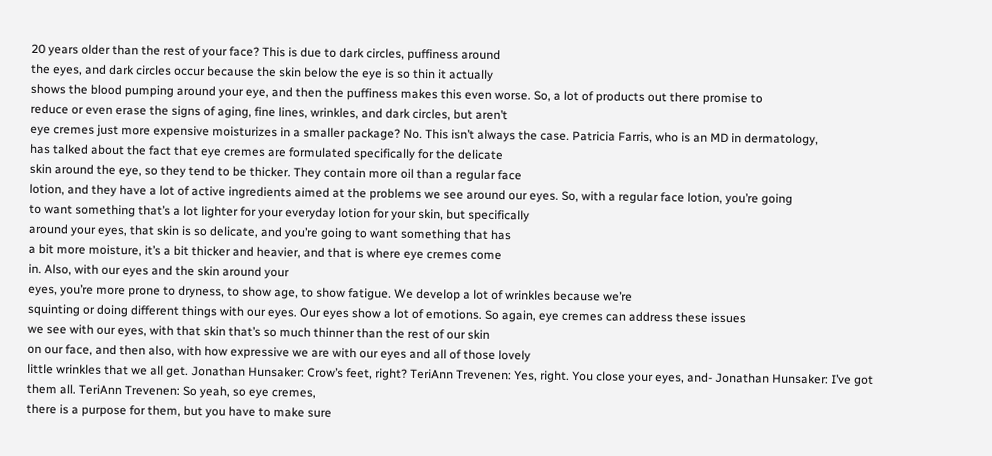20 years older than the rest of your face? This is due to dark circles, puffiness around
the eyes, and dark circles occur because the skin below the eye is so thin it actually
shows the blood pumping around your eye, and then the puffiness makes this even worse. So, a lot of products out there promise to
reduce or even erase the signs of aging, fine lines, wrinkles, and dark circles, but aren’t
eye cremes just more expensive moisturizes in a smaller package? No. This isn’t always the case. Patricia Farris, who is an MD in dermatology,
has talked about the fact that eye cremes are formulated specifically for the delicate
skin around the eye, so they tend to be thicker. They contain more oil than a regular face
lotion, and they have a lot of active ingredients aimed at the problems we see around our eyes. So, with a regular face lotion, you’re going
to want something that’s a lot lighter for your everyday lotion for your skin, but specifically
around your eyes, that skin is so delicate, and you’re going to want something that has
a bit more moisture, it’s a bit thicker and heavier, and that is where eye cremes come
in. Also, with our eyes and the skin around your
eyes, you’re more prone to dryness, to show age, to show fatigue. We develop a lot of wrinkles because we’re
squinting or doing different things with our eyes. Our eyes show a lot of emotions. So again, eye cremes can address these issues
we see with our eyes, with that skin that’s so much thinner than the rest of our skin
on our face, and then also, with how expressive we are with our eyes and all of those lovely
little wrinkles that we all get. Jonathan Hunsaker: Crow’s feet, right? TeriAnn Trevenen: Yes, right. You close your eyes, and- Jonathan Hunsaker: I’ve got them all. TeriAnn Trevenen: So yeah, so eye cremes,
there is a purpose for them, but you have to make sure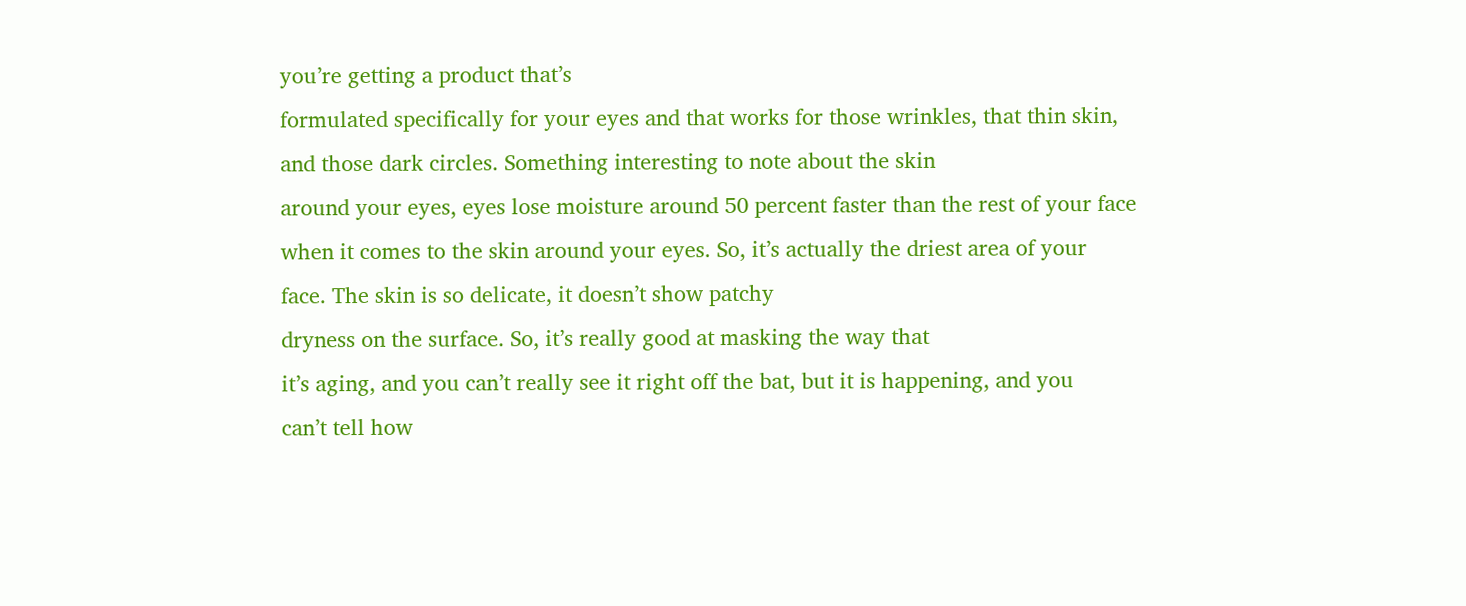you’re getting a product that’s
formulated specifically for your eyes and that works for those wrinkles, that thin skin,
and those dark circles. Something interesting to note about the skin
around your eyes, eyes lose moisture around 50 percent faster than the rest of your face
when it comes to the skin around your eyes. So, it’s actually the driest area of your
face. The skin is so delicate, it doesn’t show patchy
dryness on the surface. So, it’s really good at masking the way that
it’s aging, and you can’t really see it right off the bat, but it is happening, and you
can’t tell how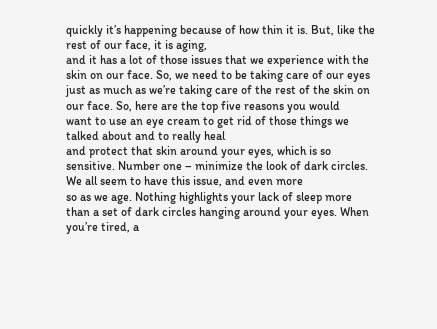quickly it’s happening because of how thin it is. But, like the rest of our face, it is aging,
and it has a lot of those issues that we experience with the skin on our face. So, we need to be taking care of our eyes
just as much as we’re taking care of the rest of the skin on our face. So, here are the top five reasons you would
want to use an eye cream to get rid of those things we talked about and to really heal
and protect that skin around your eyes, which is so sensitive. Number one – minimize the look of dark circles. We all seem to have this issue, and even more
so as we age. Nothing highlights your lack of sleep more
than a set of dark circles hanging around your eyes. When you’re tired, a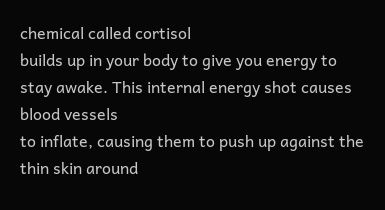chemical called cortisol
builds up in your body to give you energy to stay awake. This internal energy shot causes blood vessels
to inflate, causing them to push up against the thin skin around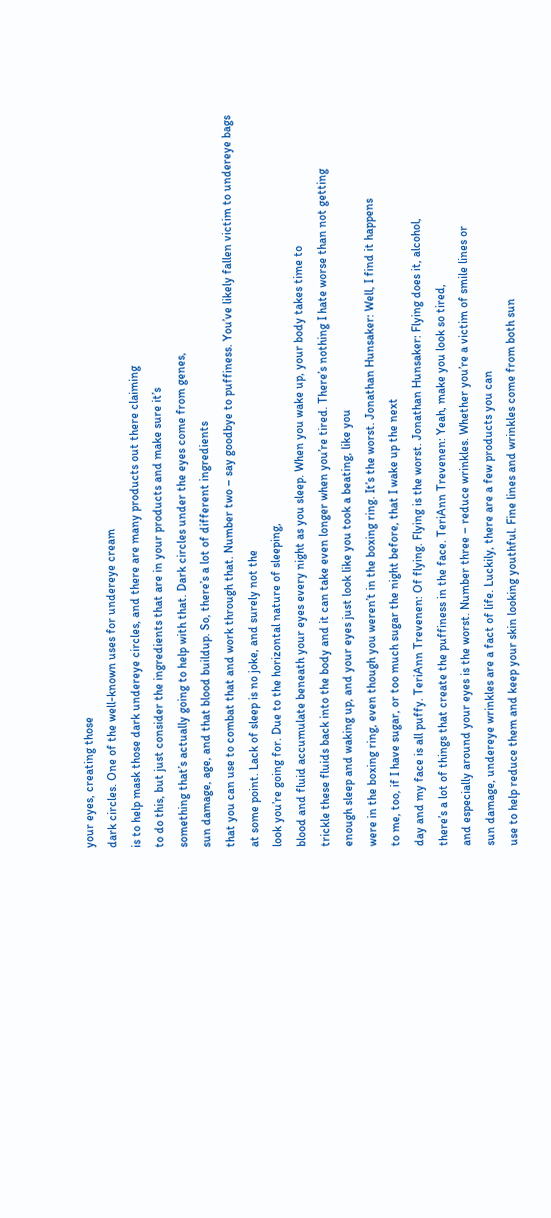your eyes, creating those
dark circles. One of the well-known uses for undereye cream
is to help mask those dark undereye circles, and there are many products out there claiming
to do this, but just consider the ingredients that are in your products and make sure it’s
something that’s actually going to help with that. Dark circles under the eyes come from genes,
sun damage, age, and that blood buildup. So, there’s a lot of different ingredients
that you can use to combat that and work through that. Number two – say goodbye to puffiness. You’ve likely fallen victim to undereye bags
at some point. Lack of sleep is no joke, and surely not the
look you’re going for. Due to the horizontal nature of sleeping,
blood and fluid accumulate beneath your eyes every night as you sleep. When you wake up, your body takes time to
trickle these fluids back into the body and it can take even longer when you’re tired. There’s nothing I hate worse than not getting
enough sleep and waking up, and your eyes just look like you took a beating, like you
were in the boxing ring, even though you weren’t in the boxing ring. It’s the worst. Jonathan Hunsaker: Well, I find it happens
to me, too, if I have sugar, or too much sugar the night before, that I wake up the next
day and my face is all puffy. TeriAnn Trevenen: Of flying. Flying is the worst. Jonathan Hunsaker: Flying does it, alcohol,
there’s a lot of things that create the puffiness in the face. TeriAnn Trevenen: Yeah, make you look so tired,
and especially around your eyes is the worst. Number three – reduce wrinkles. Whether you’re a victim of smile lines or
sun damage, undereye wrinkles are a fact of life. Luckily, there are a few products you can
use to help reduce them and keep your skin looking youthful. Fine lines and wrinkles come from both sun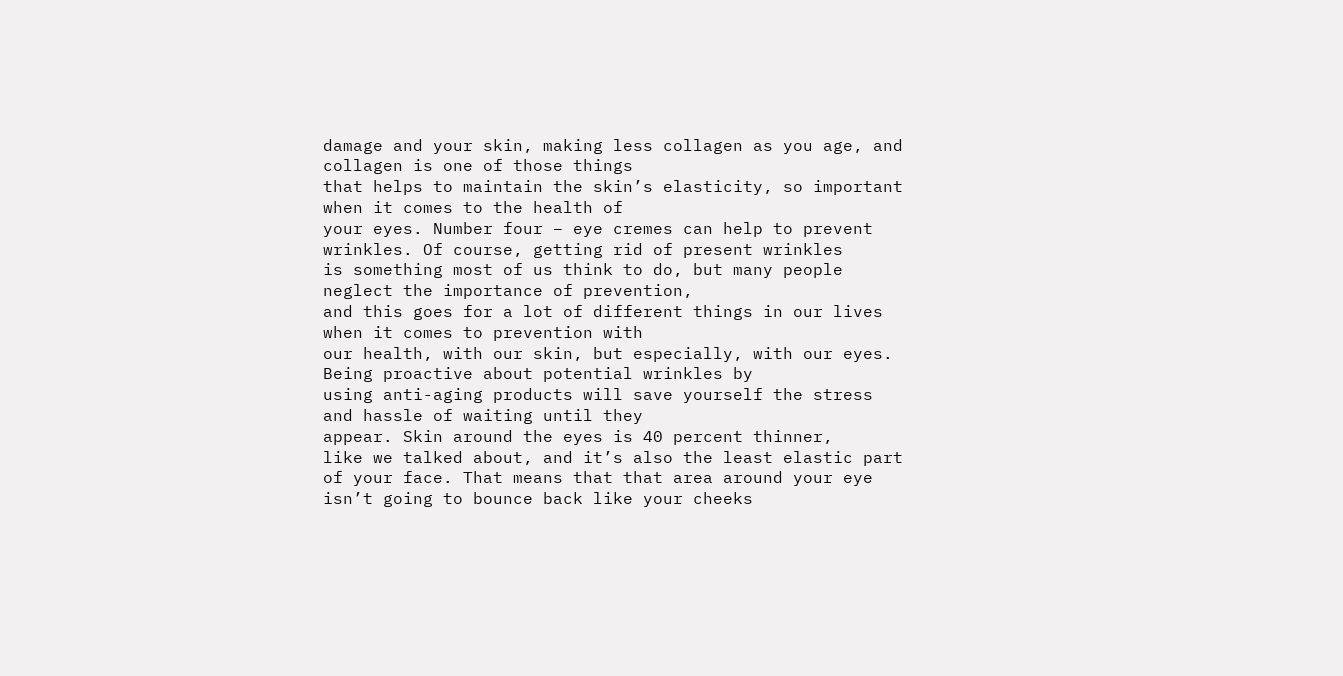damage and your skin, making less collagen as you age, and collagen is one of those things
that helps to maintain the skin’s elasticity, so important when it comes to the health of
your eyes. Number four – eye cremes can help to prevent
wrinkles. Of course, getting rid of present wrinkles
is something most of us think to do, but many people neglect the importance of prevention,
and this goes for a lot of different things in our lives when it comes to prevention with
our health, with our skin, but especially, with our eyes. Being proactive about potential wrinkles by
using anti-aging products will save yourself the stress and hassle of waiting until they
appear. Skin around the eyes is 40 percent thinner,
like we talked about, and it’s also the least elastic part of your face. That means that that area around your eye
isn’t going to bounce back like your cheeks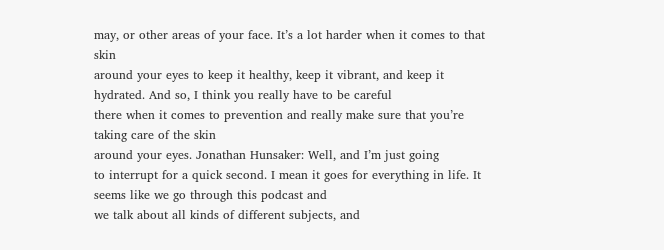may, or other areas of your face. It’s a lot harder when it comes to that skin
around your eyes to keep it healthy, keep it vibrant, and keep it hydrated. And so, I think you really have to be careful
there when it comes to prevention and really make sure that you’re taking care of the skin
around your eyes. Jonathan Hunsaker: Well, and I’m just going
to interrupt for a quick second. I mean it goes for everything in life. It seems like we go through this podcast and
we talk about all kinds of different subjects, and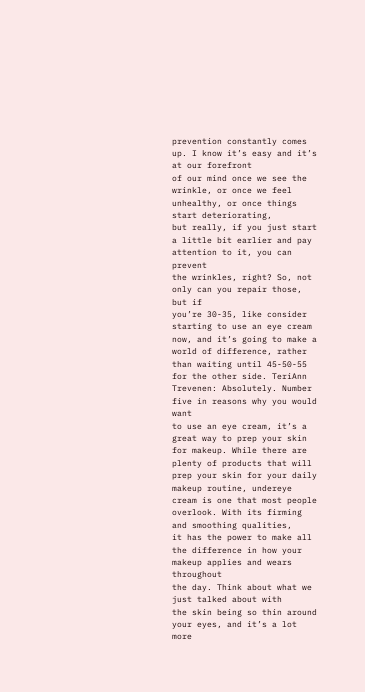prevention constantly comes up. I know it’s easy and it’s at our forefront
of our mind once we see the wrinkle, or once we feel unhealthy, or once things start deteriorating,
but really, if you just start a little bit earlier and pay attention to it, you can prevent
the wrinkles, right? So, not only can you repair those, but if
you’re 30-35, like consider starting to use an eye cream now, and it’s going to make a
world of difference, rather than waiting until 45-50-55 for the other side. TeriAnn Trevenen: Absolutely. Number five in reasons why you would want
to use an eye cream, it’s a great way to prep your skin for makeup. While there are plenty of products that will
prep your skin for your daily makeup routine, undereye cream is one that most people overlook. With its firming and smoothing qualities,
it has the power to make all the difference in how your makeup applies and wears throughout
the day. Think about what we just talked about with
the skin being so thin around your eyes, and it’s a lot more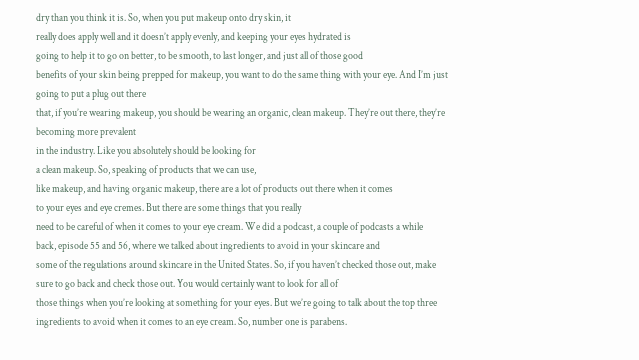dry than you think it is. So, when you put makeup onto dry skin, it
really does apply well and it doesn’t apply evenly, and keeping your eyes hydrated is
going to help it to go on better, to be smooth, to last longer, and just all of those good
benefits of your skin being prepped for makeup, you want to do the same thing with your eye. And I’m just going to put a plug out there
that, if you’re wearing makeup, you should be wearing an organic, clean makeup. They’re out there, they’re becoming more prevalent
in the industry. Like you absolutely should be looking for
a clean makeup. So, speaking of products that we can use,
like makeup, and having organic makeup, there are a lot of products out there when it comes
to your eyes and eye cremes. But there are some things that you really
need to be careful of when it comes to your eye cream. We did a podcast, a couple of podcasts a while
back, episode 55 and 56, where we talked about ingredients to avoid in your skincare and
some of the regulations around skincare in the United States. So, if you haven’t checked those out, make
sure to go back and check those out. You would certainly want to look for all of
those things when you’re looking at something for your eyes. But we’re going to talk about the top three
ingredients to avoid when it comes to an eye cream. So, number one is parabens.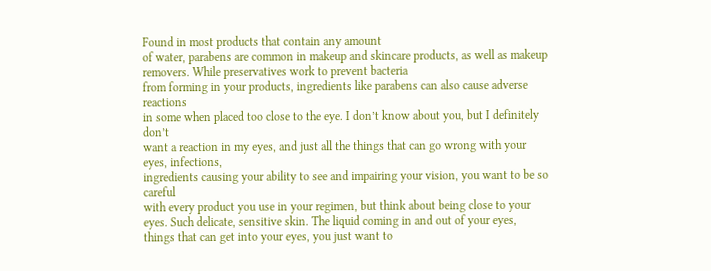Found in most products that contain any amount
of water, parabens are common in makeup and skincare products, as well as makeup removers. While preservatives work to prevent bacteria
from forming in your products, ingredients like parabens can also cause adverse reactions
in some when placed too close to the eye. I don’t know about you, but I definitely don’t
want a reaction in my eyes, and just all the things that can go wrong with your eyes, infections,
ingredients causing your ability to see and impairing your vision, you want to be so careful
with every product you use in your regimen, but think about being close to your eyes. Such delicate, sensitive skin. The liquid coming in and out of your eyes,
things that can get into your eyes, you just want to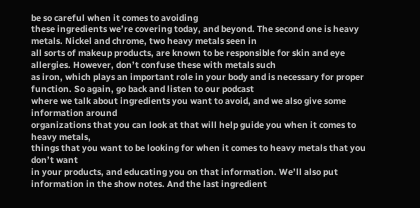be so careful when it comes to avoiding
these ingredients we’re covering today, and beyond. The second one is heavy metals. Nickel and chrome, two heavy metals seen in
all sorts of makeup products, are known to be responsible for skin and eye allergies. However, don’t confuse these with metals such
as iron, which plays an important role in your body and is necessary for proper function. So again, go back and listen to our podcast
where we talk about ingredients you want to avoid, and we also give some information around
organizations that you can look at that will help guide you when it comes to heavy metals,
things that you want to be looking for when it comes to heavy metals that you don’t want
in your products, and educating you on that information. We’ll also put information in the show notes. And the last ingredient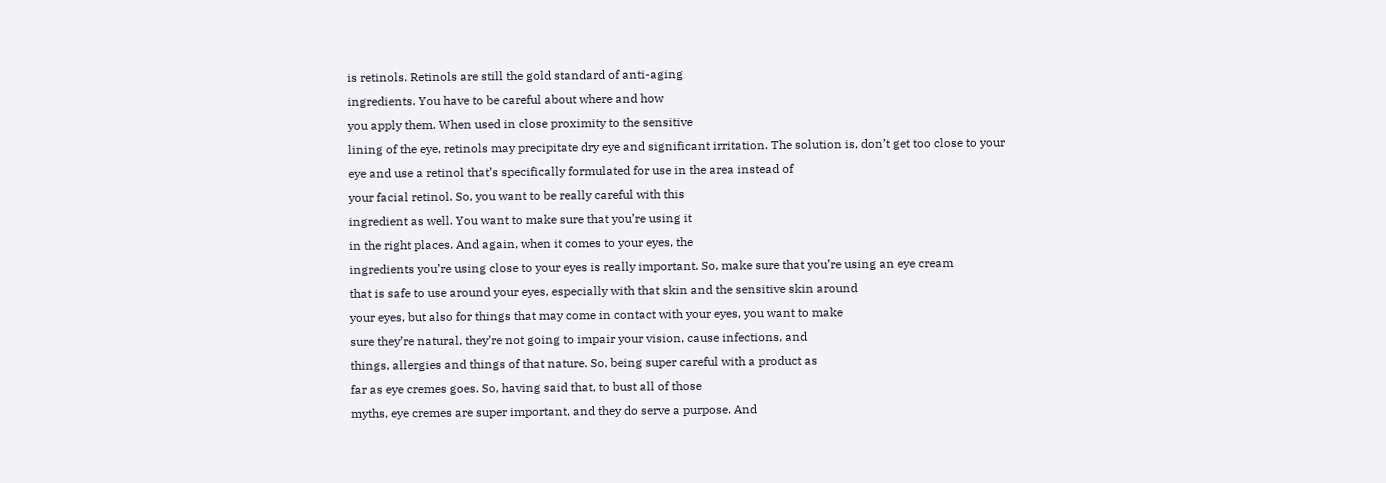is retinols. Retinols are still the gold standard of anti-aging
ingredients. You have to be careful about where and how
you apply them. When used in close proximity to the sensitive
lining of the eye, retinols may precipitate dry eye and significant irritation. The solution is, don’t get too close to your
eye and use a retinol that’s specifically formulated for use in the area instead of
your facial retinol. So, you want to be really careful with this
ingredient as well. You want to make sure that you’re using it
in the right places. And again, when it comes to your eyes, the
ingredients you’re using close to your eyes is really important. So, make sure that you’re using an eye cream
that is safe to use around your eyes, especially with that skin and the sensitive skin around
your eyes, but also for things that may come in contact with your eyes, you want to make
sure they’re natural, they’re not going to impair your vision, cause infections, and
things, allergies and things of that nature. So, being super careful with a product as
far as eye cremes goes. So, having said that, to bust all of those
myths, eye cremes are super important, and they do serve a purpose. And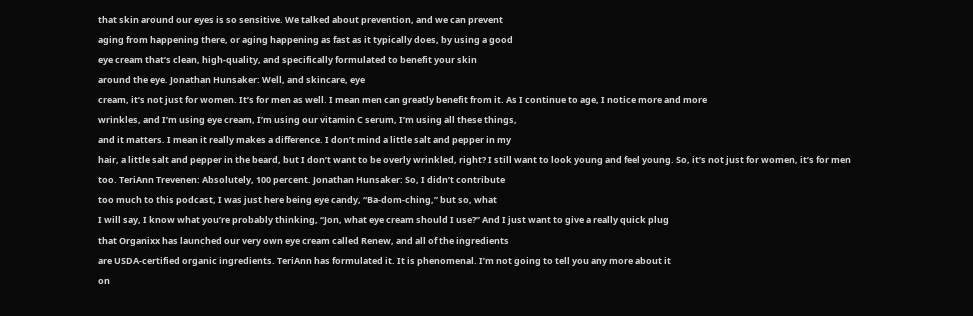that skin around our eyes is so sensitive. We talked about prevention, and we can prevent
aging from happening there, or aging happening as fast as it typically does, by using a good
eye cream that’s clean, high-quality, and specifically formulated to benefit your skin
around the eye. Jonathan Hunsaker: Well, and skincare, eye
cream, it’s not just for women. It’s for men as well. I mean men can greatly benefit from it. As I continue to age, I notice more and more
wrinkles, and I’m using eye cream, I’m using our vitamin C serum, I’m using all these things,
and it matters. I mean it really makes a difference. I don’t mind a little salt and pepper in my
hair, a little salt and pepper in the beard, but I don’t want to be overly wrinkled, right? I still want to look young and feel young. So, it’s not just for women, it’s for men
too. TeriAnn Trevenen: Absolutely, 100 percent. Jonathan Hunsaker: So, I didn’t contribute
too much to this podcast, I was just here being eye candy, “Ba-dom-ching,” but so, what
I will say, I know what you’re probably thinking, “Jon, what eye cream should I use?” And I just want to give a really quick plug
that Organixx has launched our very own eye cream called Renew, and all of the ingredients
are USDA-certified organic ingredients. TeriAnn has formulated it. It is phenomenal. I’m not going to tell you any more about it
on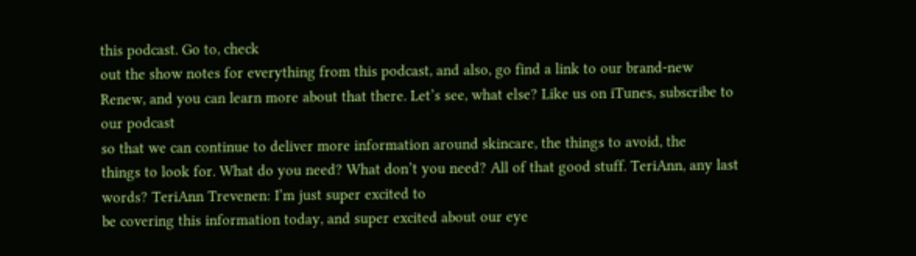this podcast. Go to, check
out the show notes for everything from this podcast, and also, go find a link to our brand-new
Renew, and you can learn more about that there. Let’s see, what else? Like us on iTunes, subscribe to our podcast
so that we can continue to deliver more information around skincare, the things to avoid, the
things to look for. What do you need? What don’t you need? All of that good stuff. TeriAnn, any last words? TeriAnn Trevenen: I’m just super excited to
be covering this information today, and super excited about our eye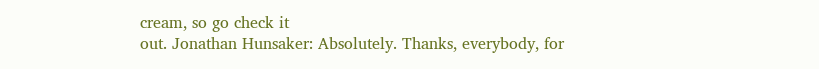cream, so go check it
out. Jonathan Hunsaker: Absolutely. Thanks, everybody, for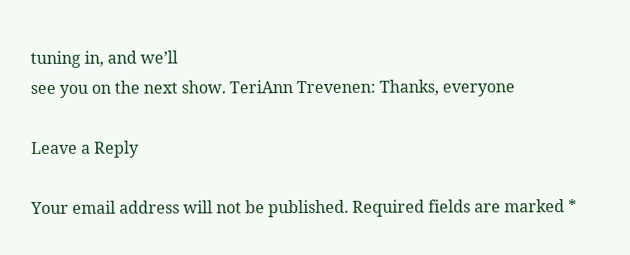tuning in, and we’ll
see you on the next show. TeriAnn Trevenen: Thanks, everyone

Leave a Reply

Your email address will not be published. Required fields are marked *